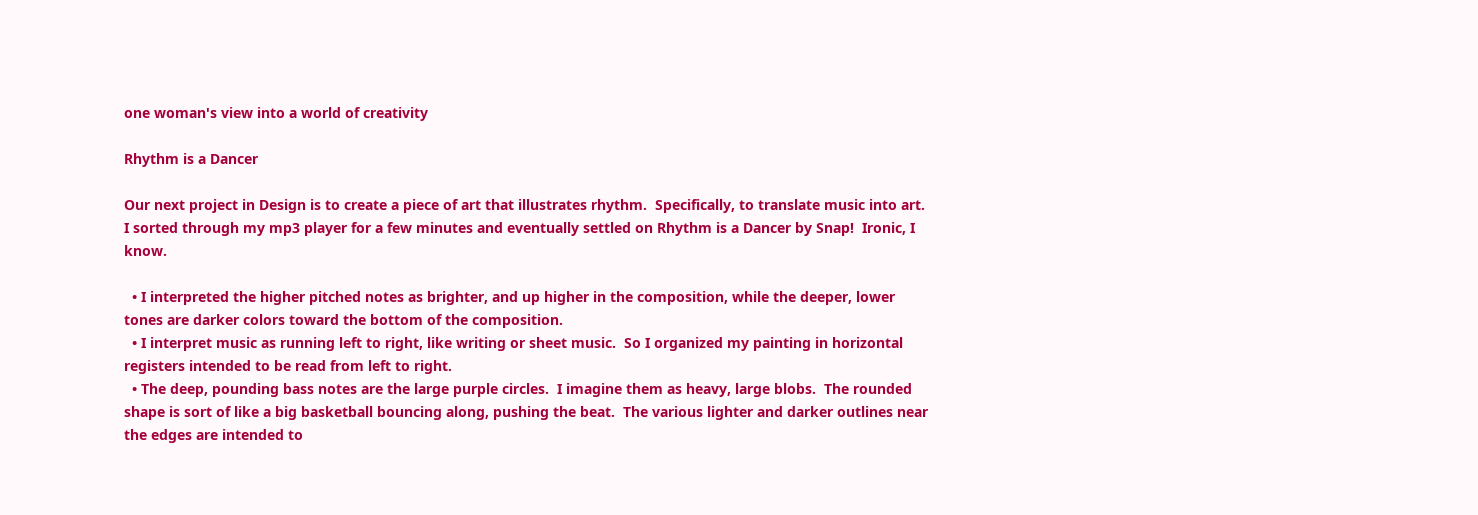one woman's view into a world of creativity

Rhythm is a Dancer

Our next project in Design is to create a piece of art that illustrates rhythm.  Specifically, to translate music into art.  I sorted through my mp3 player for a few minutes and eventually settled on Rhythm is a Dancer by Snap!  Ironic, I know.

  • I interpreted the higher pitched notes as brighter, and up higher in the composition, while the deeper, lower tones are darker colors toward the bottom of the composition.
  • I interpret music as running left to right, like writing or sheet music.  So I organized my painting in horizontal registers intended to be read from left to right.
  • The deep, pounding bass notes are the large purple circles.  I imagine them as heavy, large blobs.  The rounded shape is sort of like a big basketball bouncing along, pushing the beat.  The various lighter and darker outlines near the edges are intended to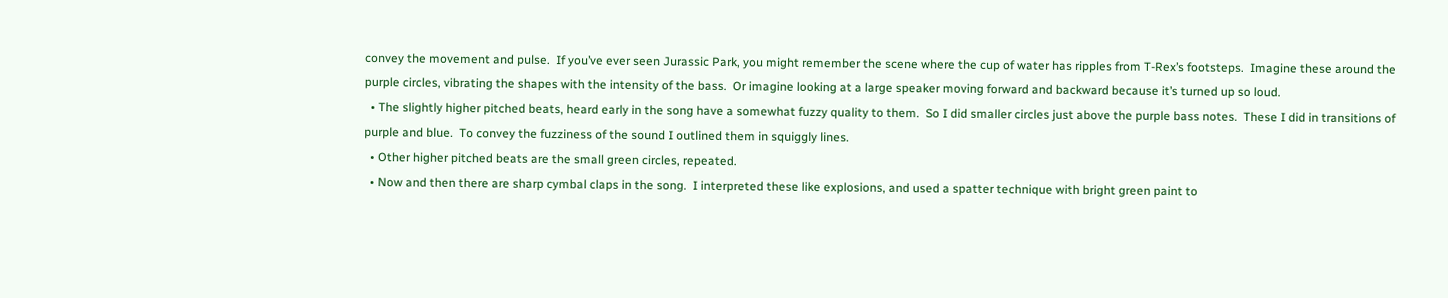convey the movement and pulse.  If you’ve ever seen Jurassic Park, you might remember the scene where the cup of water has ripples from T-Rex’s footsteps.  Imagine these around the purple circles, vibrating the shapes with the intensity of the bass.  Or imagine looking at a large speaker moving forward and backward because it’s turned up so loud.
  • The slightly higher pitched beats, heard early in the song have a somewhat fuzzy quality to them.  So I did smaller circles just above the purple bass notes.  These I did in transitions of purple and blue.  To convey the fuzziness of the sound I outlined them in squiggly lines.
  • Other higher pitched beats are the small green circles, repeated.
  • Now and then there are sharp cymbal claps in the song.  I interpreted these like explosions, and used a spatter technique with bright green paint to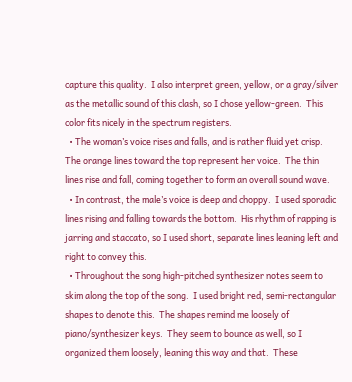capture this quality.  I also interpret green, yellow, or a gray/silver as the metallic sound of this clash, so I chose yellow-green.  This color fits nicely in the spectrum registers.
  • The woman’s voice rises and falls, and is rather fluid yet crisp.  The orange lines toward the top represent her voice.  The thin lines rise and fall, coming together to form an overall sound wave.
  • In contrast, the male’s voice is deep and choppy.  I used sporadic lines rising and falling towards the bottom.  His rhythm of rapping is jarring and staccato, so I used short, separate lines leaning left and right to convey this.
  • Throughout the song high-pitched synthesizer notes seem to skim along the top of the song.  I used bright red, semi-rectangular shapes to denote this.  The shapes remind me loosely of piano/synthesizer keys.  They seem to bounce as well, so I organized them loosely, leaning this way and that.  These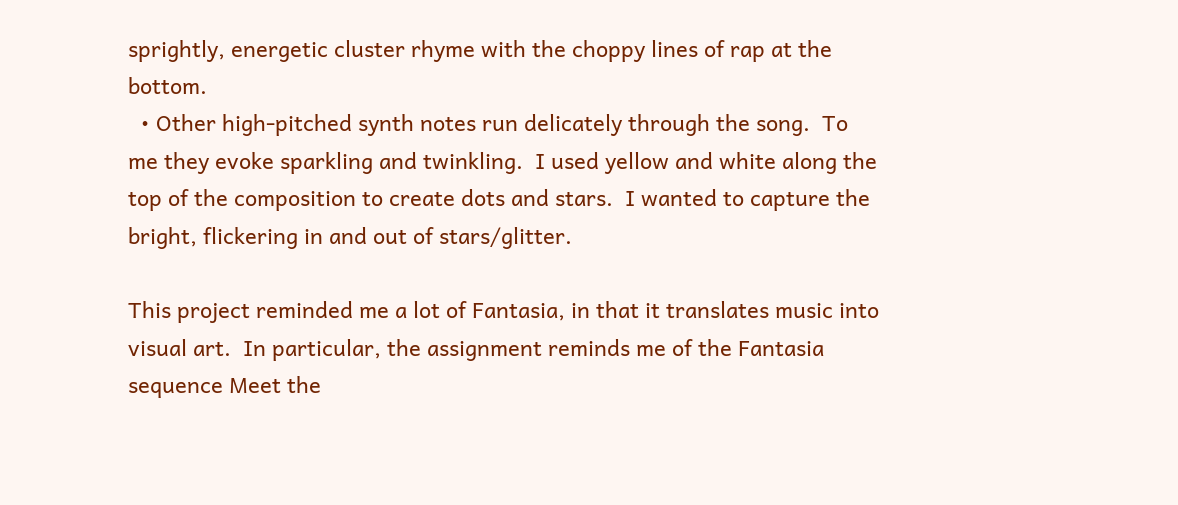sprightly, energetic cluster rhyme with the choppy lines of rap at the bottom.
  • Other high-pitched synth notes run delicately through the song.  To me they evoke sparkling and twinkling.  I used yellow and white along the top of the composition to create dots and stars.  I wanted to capture the bright, flickering in and out of stars/glitter.

This project reminded me a lot of Fantasia, in that it translates music into visual art.  In particular, the assignment reminds me of the Fantasia sequence Meet the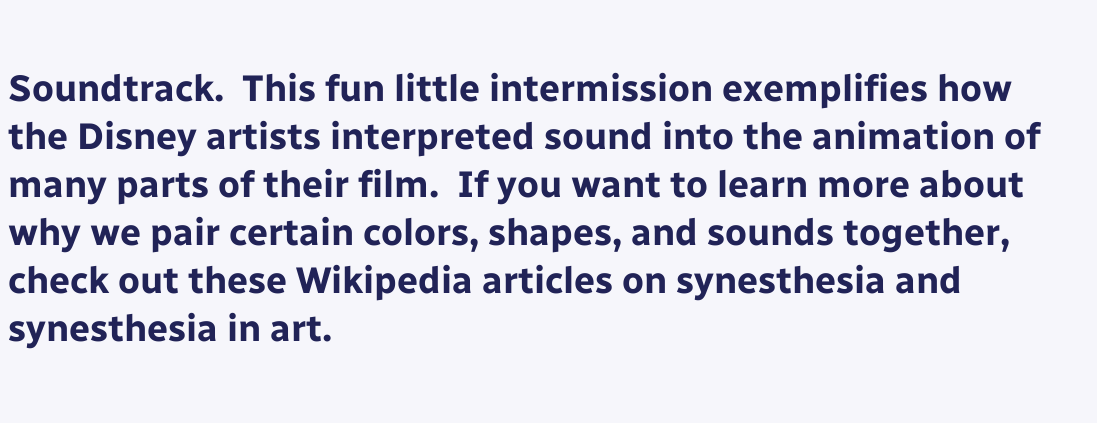Soundtrack.  This fun little intermission exemplifies how the Disney artists interpreted sound into the animation of many parts of their film.  If you want to learn more about why we pair certain colors, shapes, and sounds together, check out these Wikipedia articles on synesthesia and synesthesia in art.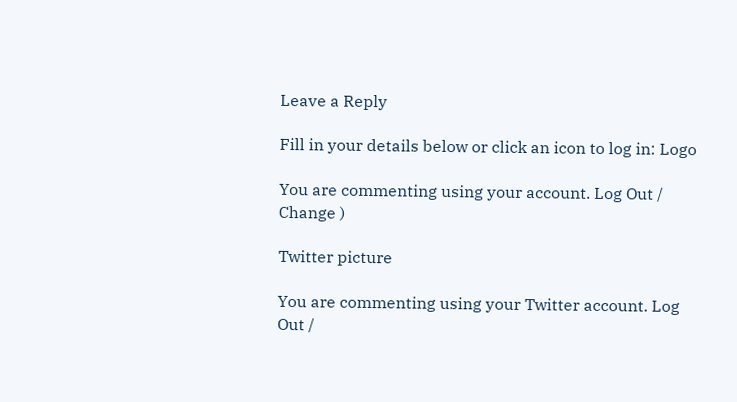Leave a Reply

Fill in your details below or click an icon to log in: Logo

You are commenting using your account. Log Out / Change )

Twitter picture

You are commenting using your Twitter account. Log Out /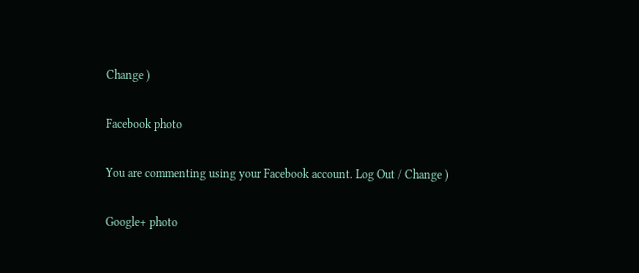Change )

Facebook photo

You are commenting using your Facebook account. Log Out / Change )

Google+ photo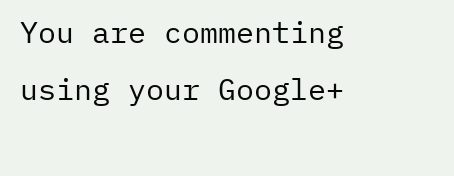You are commenting using your Google+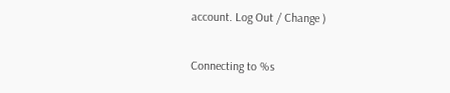account. Log Out / Change )

Connecting to %s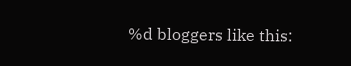%d bloggers like this: